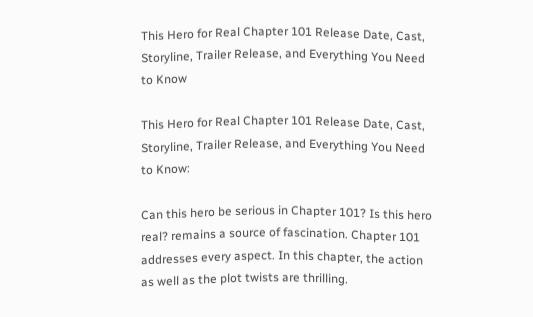This Hero for Real Chapter 101 Release Date, Cast, Storyline, Trailer Release, and Everything You Need to Know

This Hero for Real Chapter 101 Release Date, Cast, Storyline, Trailer Release, and Everything You Need to Know:

Can this hero be serious in Chapter 101? Is this hero real? remains a source of fascination. Chapter 101 addresses every aspect. In this chapter, the action as well as the plot twists are thrilling.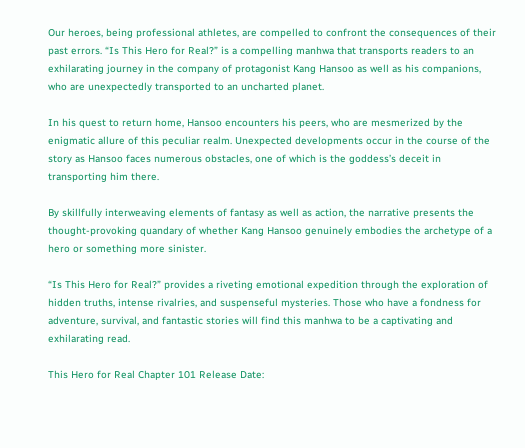Our heroes, being professional athletes, are compelled to confront the consequences of their past errors. “Is This Hero for Real?” is a compelling manhwa that transports readers to an exhilarating journey in the company of protagonist Kang Hansoo as well as his companions, who are unexpectedly transported to an uncharted planet.

In his quest to return home, Hansoo encounters his peers, who are mesmerized by the enigmatic allure of this peculiar realm. Unexpected developments occur in the course of the story as Hansoo faces numerous obstacles, one of which is the goddess’s deceit in transporting him there.

By skillfully interweaving elements of fantasy as well as action, the narrative presents the thought-provoking quandary of whether Kang Hansoo genuinely embodies the archetype of a hero or something more sinister.

“Is This Hero for Real?” provides a riveting emotional expedition through the exploration of hidden truths, intense rivalries, and suspenseful mysteries. Those who have a fondness for adventure, survival, and fantastic stories will find this manhwa to be a captivating and exhilarating read.

This Hero for Real Chapter 101 Release Date: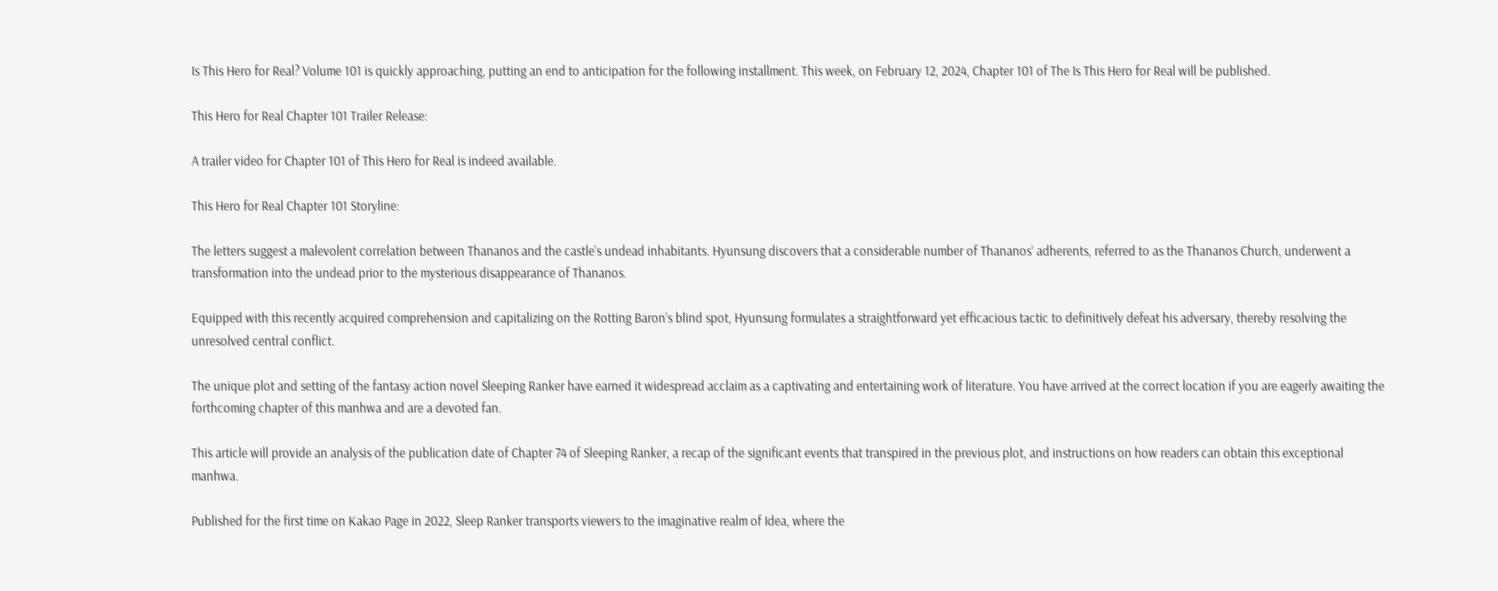Is This Hero for Real? Volume 101 is quickly approaching, putting an end to anticipation for the following installment. This week, on February 12, 2024, Chapter 101 of The Is This Hero for Real will be published.

This Hero for Real Chapter 101 Trailer Release:

A trailer video for Chapter 101 of This Hero for Real is indeed available.

This Hero for Real Chapter 101 Storyline:

The letters suggest a malevolent correlation between Thananos and the castle’s undead inhabitants. Hyunsung discovers that a considerable number of Thananos’ adherents, referred to as the Thananos Church, underwent a transformation into the undead prior to the mysterious disappearance of Thananos.

Equipped with this recently acquired comprehension and capitalizing on the Rotting Baron’s blind spot, Hyunsung formulates a straightforward yet efficacious tactic to definitively defeat his adversary, thereby resolving the unresolved central conflict.

The unique plot and setting of the fantasy action novel Sleeping Ranker have earned it widespread acclaim as a captivating and entertaining work of literature. You have arrived at the correct location if you are eagerly awaiting the forthcoming chapter of this manhwa and are a devoted fan.

This article will provide an analysis of the publication date of Chapter 74 of Sleeping Ranker, a recap of the significant events that transpired in the previous plot, and instructions on how readers can obtain this exceptional manhwa.

Published for the first time on Kakao Page in 2022, Sleep Ranker transports viewers to the imaginative realm of Idea, where the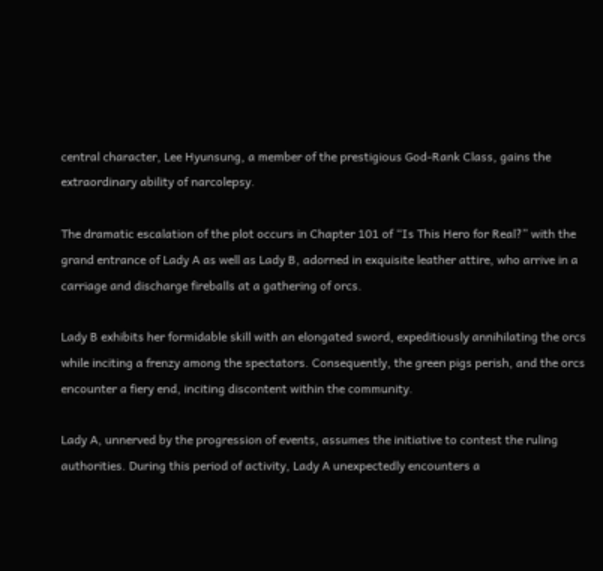central character, Lee Hyunsung, a member of the prestigious God-Rank Class, gains the extraordinary ability of narcolepsy.

The dramatic escalation of the plot occurs in Chapter 101 of “Is This Hero for Real?” with the grand entrance of Lady A as well as Lady B, adorned in exquisite leather attire, who arrive in a carriage and discharge fireballs at a gathering of orcs.

Lady B exhibits her formidable skill with an elongated sword, expeditiously annihilating the orcs while inciting a frenzy among the spectators. Consequently, the green pigs perish, and the orcs encounter a fiery end, inciting discontent within the community.

Lady A, unnerved by the progression of events, assumes the initiative to contest the ruling authorities. During this period of activity, Lady A unexpectedly encounters a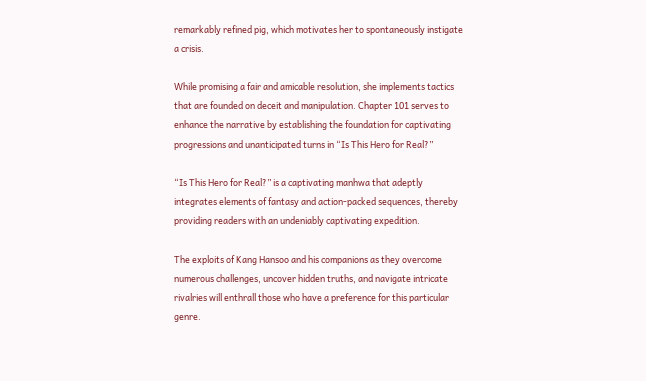remarkably refined pig, which motivates her to spontaneously instigate a crisis.

While promising a fair and amicable resolution, she implements tactics that are founded on deceit and manipulation. Chapter 101 serves to enhance the narrative by establishing the foundation for captivating progressions and unanticipated turns in “Is This Hero for Real?”

“Is This Hero for Real?” is a captivating manhwa that adeptly integrates elements of fantasy and action-packed sequences, thereby providing readers with an undeniably captivating expedition.

The exploits of Kang Hansoo and his companions as they overcome numerous challenges, uncover hidden truths, and navigate intricate rivalries will enthrall those who have a preference for this particular genre.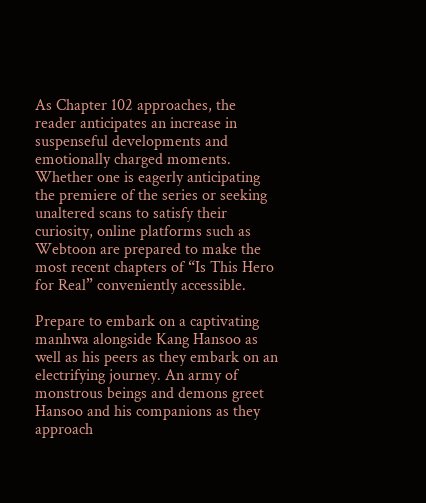As Chapter 102 approaches, the reader anticipates an increase in suspenseful developments and emotionally charged moments. Whether one is eagerly anticipating the premiere of the series or seeking unaltered scans to satisfy their curiosity, online platforms such as Webtoon are prepared to make the most recent chapters of “Is This Hero for Real” conveniently accessible.

Prepare to embark on a captivating manhwa alongside Kang Hansoo as well as his peers as they embark on an electrifying journey. An army of monstrous beings and demons greet Hansoo and his companions as they approach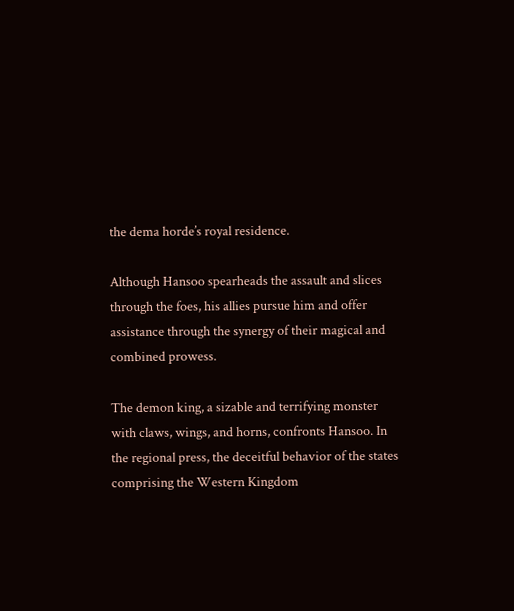the dema horde’s royal residence.

Although Hansoo spearheads the assault and slices through the foes, his allies pursue him and offer assistance through the synergy of their magical and combined prowess.

The demon king, a sizable and terrifying monster with claws, wings, and horns, confronts Hansoo. In the regional press, the deceitful behavior of the states comprising the Western Kingdom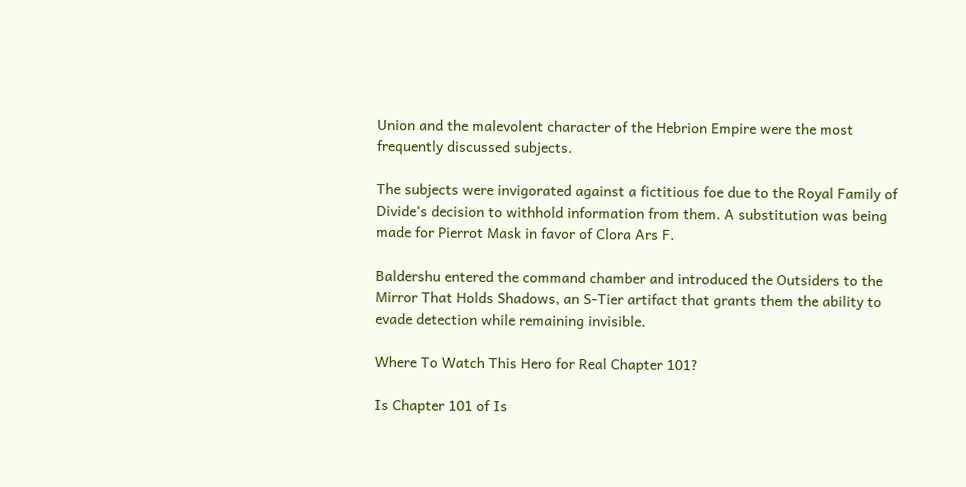Union and the malevolent character of the Hebrion Empire were the most frequently discussed subjects.

The subjects were invigorated against a fictitious foe due to the Royal Family of Divide’s decision to withhold information from them. A substitution was being made for Pierrot Mask in favor of Clora Ars F.

Baldershu entered the command chamber and introduced the Outsiders to the Mirror That Holds Shadows, an S-Tier artifact that grants them the ability to evade detection while remaining invisible.

Where To Watch This Hero for Real Chapter 101?

Is Chapter 101 of Is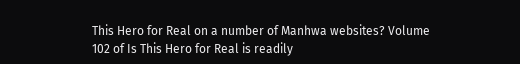This Hero for Real on a number of Manhwa websites? Volume 102 of Is This Hero for Real is readily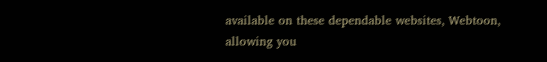available on these dependable websites, Webtoon, allowing you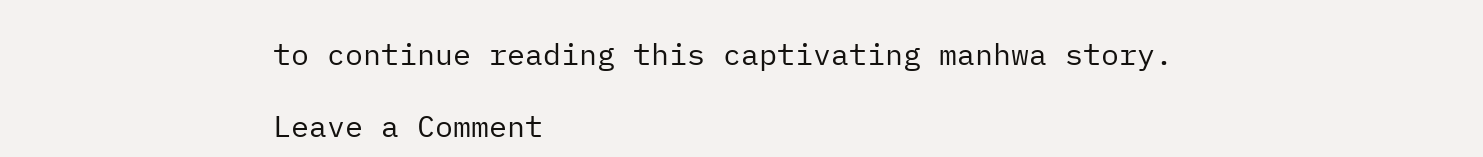to continue reading this captivating manhwa story.

Leave a Comment